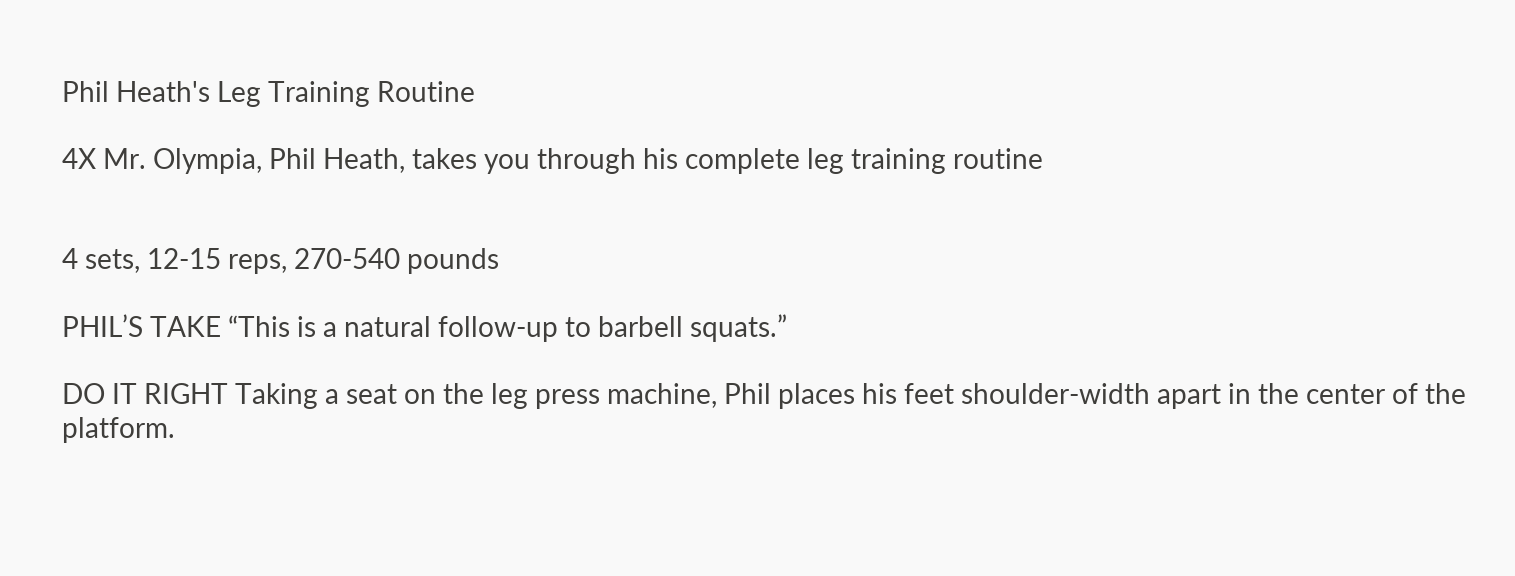Phil Heath's Leg Training Routine

4X Mr. Olympia, Phil Heath, takes you through his complete leg training routine


4 sets, 12-15 reps, 270-540 pounds

PHIL’S TAKE “This is a natural follow-up to barbell squats.”

DO IT RIGHT Taking a seat on the leg press machine, Phil places his feet shoulder-width apart in the center of the platform.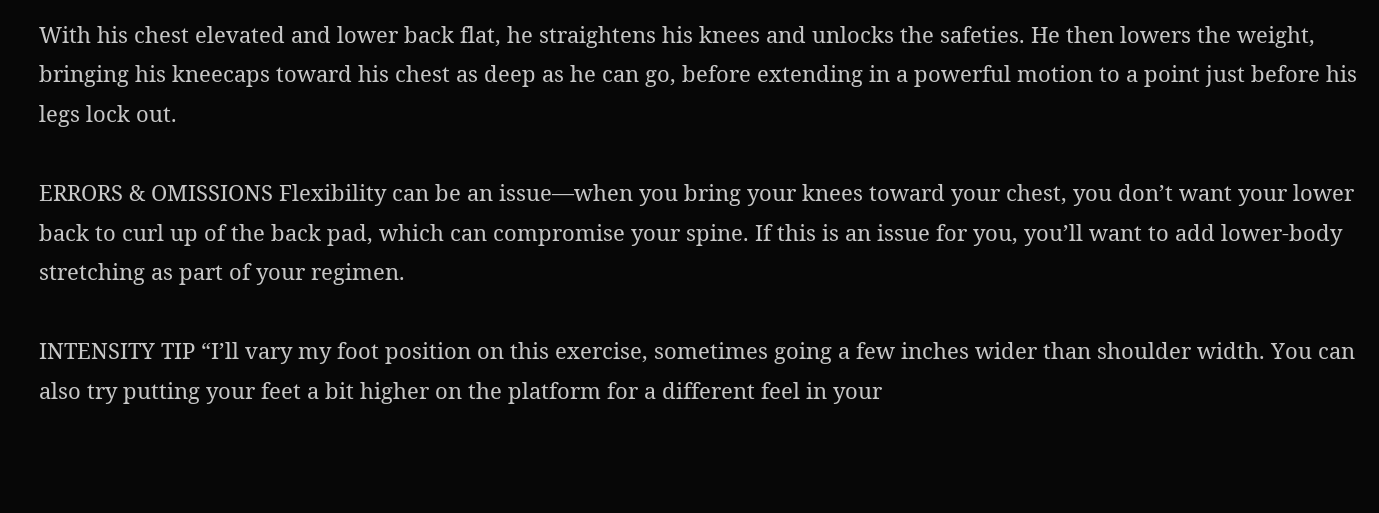With his chest elevated and lower back flat, he straightens his knees and unlocks the safeties. He then lowers the weight, bringing his kneecaps toward his chest as deep as he can go, before extending in a powerful motion to a point just before his legs lock out.

ERRORS & OMISSIONS Flexibility can be an issue—when you bring your knees toward your chest, you don’t want your lower back to curl up of the back pad, which can compromise your spine. If this is an issue for you, you’ll want to add lower-body stretching as part of your regimen.

INTENSITY TIP “I’ll vary my foot position on this exercise, sometimes going a few inches wider than shoulder width. You can also try putting your feet a bit higher on the platform for a different feel in your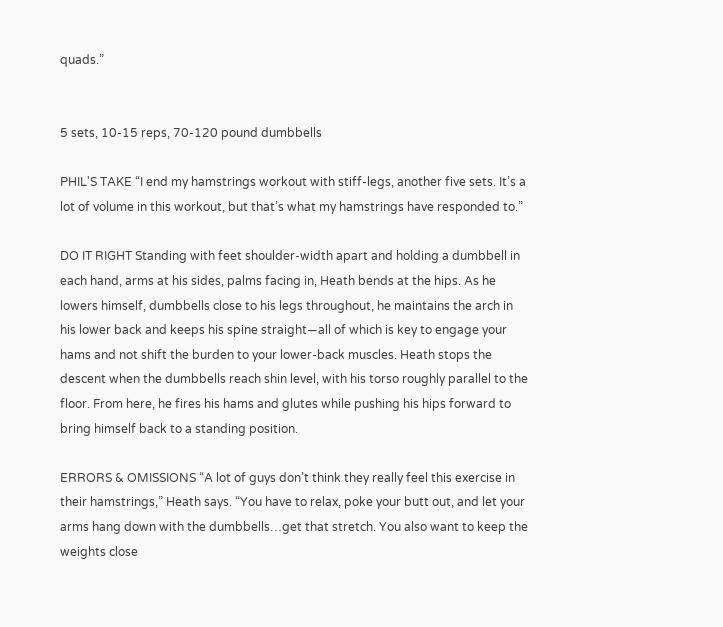quads.”


5 sets, 10-15 reps, 70-120 pound dumbbells

PHIL'S TAKE “I end my hamstrings workout with stiff-legs, another five sets. It’s a lot of volume in this workout, but that’s what my hamstrings have responded to.”

DO IT RIGHT Standing with feet shoulder-width apart and holding a dumbbell in each hand, arms at his sides, palms facing in, Heath bends at the hips. As he lowers himself, dumbbells close to his legs throughout, he maintains the arch in his lower back and keeps his spine straight—all of which is key to engage your hams and not shift the burden to your lower-back muscles. Heath stops the descent when the dumbbells reach shin level, with his torso roughly parallel to the floor. From here, he fires his hams and glutes while pushing his hips forward to bring himself back to a standing position.

ERRORS & OMISSIONS “A lot of guys don’t think they really feel this exercise in their hamstrings,” Heath says. “You have to relax, poke your butt out, and let your arms hang down with the dumbbells…get that stretch. You also want to keep the weights close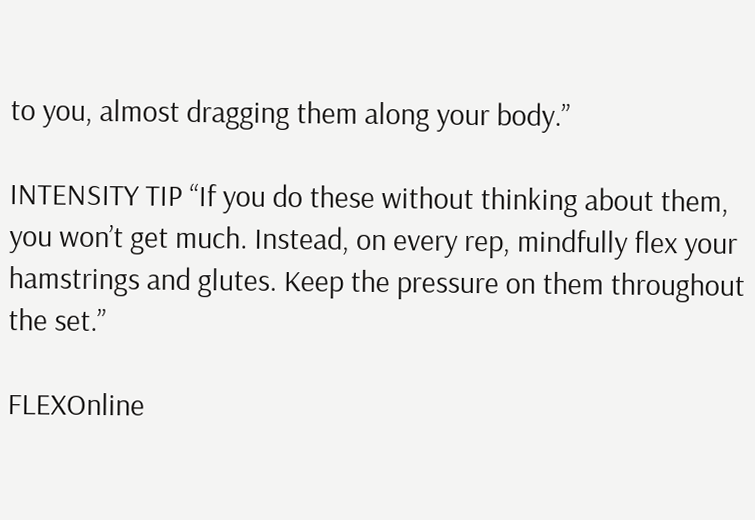to you, almost dragging them along your body.”

INTENSITY TIP “If you do these without thinking about them, you won’t get much. Instead, on every rep, mindfully flex your hamstrings and glutes. Keep the pressure on them throughout the set.”

FLEXOnline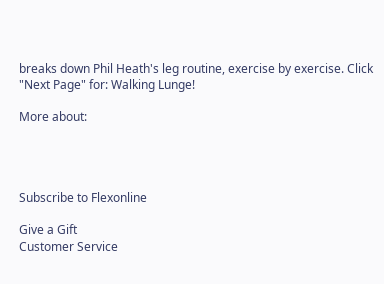breaks down Phil Heath's leg routine, exercise by exercise. Click "Next Page" for: Walking Lunge!

More about:




Subscribe to Flexonline

Give a Gift
Customer Service